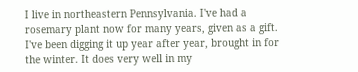I live in northeastern Pennsylvania. I've had a rosemary plant now for many years, given as a gift. I've been digging it up year after year, brought in for the winter. It does very well in my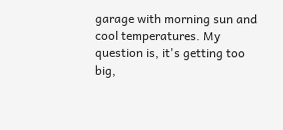garage with morning sun and cool temperatures. My question is, it's getting too big,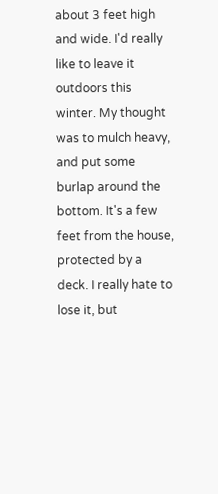about 3 feet high and wide. I'd really like to leave it outdoors this winter. My thought was to mulch heavy, and put some burlap around the bottom. It's a few feet from the house, protected by a deck. I really hate to lose it, but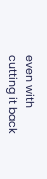even with cutting it back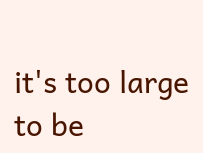it's too large to be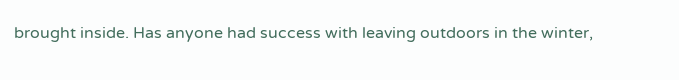brought inside. Has anyone had success with leaving outdoors in the winter,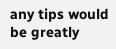any tips would be greatly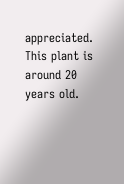appreciated. This plant is around 20 years old.